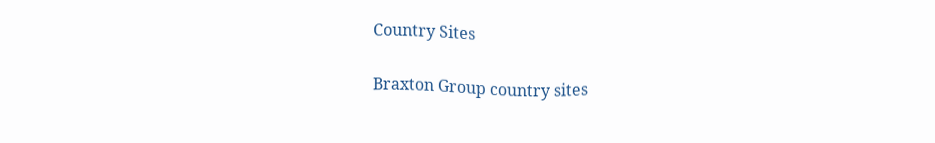Country Sites

Braxton Group country sites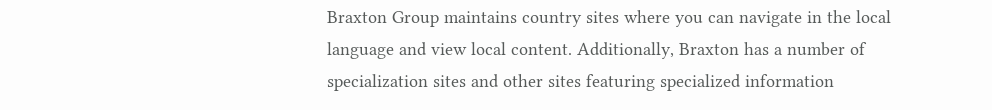Braxton Group maintains country sites where you can navigate in the local language and view local content. Additionally, Braxton has a number of specialization sites and other sites featuring specialized information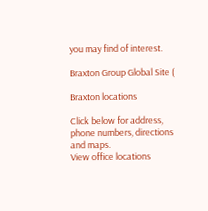you may find of interest.

Braxton Group Global Site (

Braxton locations

Click below for address, phone numbers, directions and maps.
View office locations